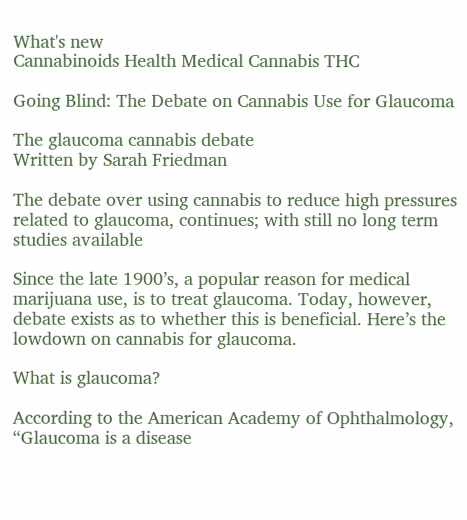What's new
Cannabinoids Health Medical Cannabis THC

Going Blind: The Debate on Cannabis Use for Glaucoma

The glaucoma cannabis debate
Written by Sarah Friedman

The debate over using cannabis to reduce high pressures related to glaucoma, continues; with still no long term studies available

Since the late 1900’s, a popular reason for medical marijuana use, is to treat glaucoma. Today, however, debate exists as to whether this is beneficial. Here’s the lowdown on cannabis for glaucoma.

What is glaucoma?

According to the American Academy of Ophthalmology, “Glaucoma is a disease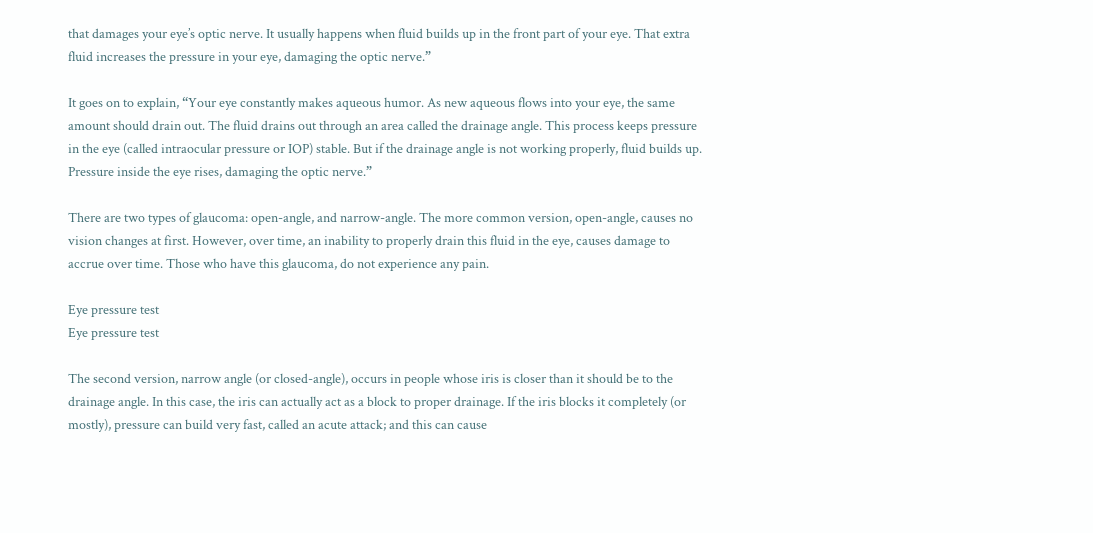that damages your eye’s optic nerve. It usually happens when fluid builds up in the front part of your eye. That extra fluid increases the pressure in your eye, damaging the optic nerve.”

It goes on to explain, “Your eye constantly makes aqueous humor. As new aqueous flows into your eye, the same amount should drain out. The fluid drains out through an area called the drainage angle. This process keeps pressure in the eye (called intraocular pressure or IOP) stable. But if the drainage angle is not working properly, fluid builds up. Pressure inside the eye rises, damaging the optic nerve.”

There are two types of glaucoma: open-angle, and narrow-angle. The more common version, open-angle, causes no vision changes at first. However, over time, an inability to properly drain this fluid in the eye, causes damage to accrue over time. Those who have this glaucoma, do not experience any pain.

Eye pressure test
Eye pressure test

The second version, narrow angle (or closed-angle), occurs in people whose iris is closer than it should be to the drainage angle. In this case, the iris can actually act as a block to proper drainage. If the iris blocks it completely (or mostly), pressure can build very fast, called an acute attack; and this can cause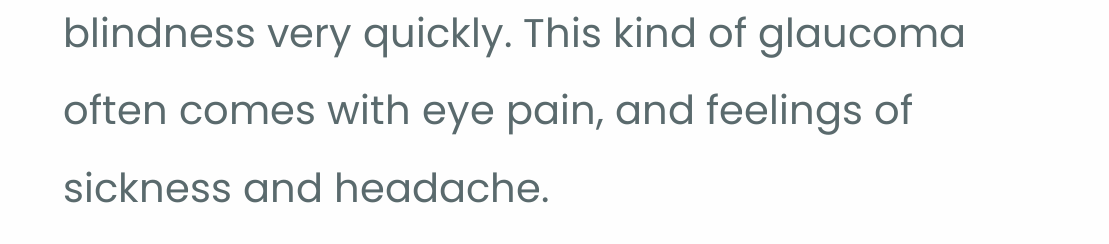blindness very quickly. This kind of glaucoma often comes with eye pain, and feelings of sickness and headache.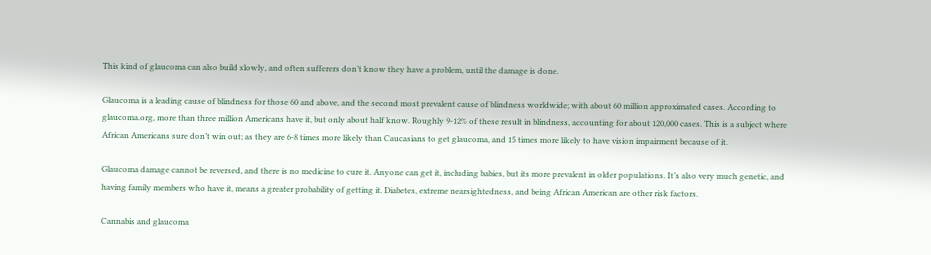This kind of glaucoma can also build slowly, and often sufferers don’t know they have a problem, until the damage is done.

Glaucoma is a leading cause of blindness for those 60 and above, and the second most prevalent cause of blindness worldwide; with about 60 million approximated cases. According to glaucoma.org, more than three million Americans have it, but only about half know. Roughly 9-12% of these result in blindness, accounting for about 120,000 cases. This is a subject where African Americans sure don’t win out; as they are 6-8 times more likely than Caucasians to get glaucoma, and 15 times more likely to have vision impairment because of it.

Glaucoma damage cannot be reversed, and there is no medicine to cure it. Anyone can get it, including babies, but its more prevalent in older populations. It’s also very much genetic, and having family members who have it, means a greater probability of getting it. Diabetes, extreme nearsightedness, and being African American are other risk factors.

Cannabis and glaucoma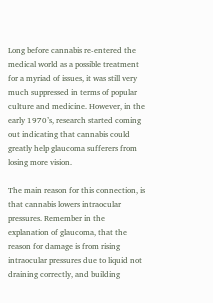Long before cannabis re-entered the medical world as a possible treatment for a myriad of issues, it was still very much suppressed in terms of popular culture and medicine. However, in the early 1970’s, research started coming out indicating that cannabis could greatly help glaucoma sufferers from losing more vision.

The main reason for this connection, is that cannabis lowers intraocular pressures. Remember in the explanation of glaucoma, that the reason for damage is from rising intraocular pressures due to liquid not draining correctly, and building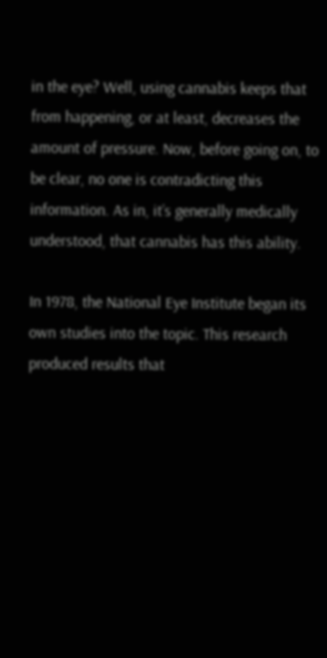in the eye? Well, using cannabis keeps that from happening, or at least, decreases the amount of pressure. Now, before going on, to be clear, no one is contradicting this information. As in, it’s generally medically understood, that cannabis has this ability.

In 1978, the National Eye Institute began its own studies into the topic. This research produced results that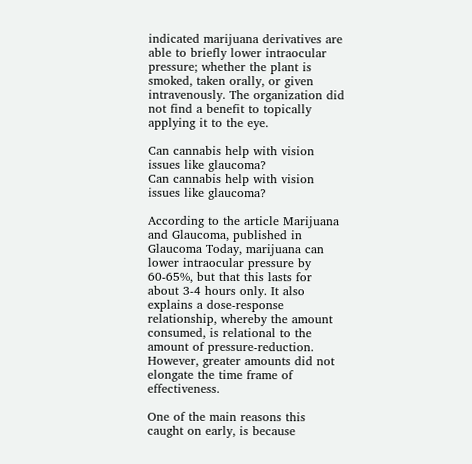indicated marijuana derivatives are able to briefly lower intraocular pressure; whether the plant is smoked, taken orally, or given intravenously. The organization did not find a benefit to topically applying it to the eye.

Can cannabis help with vision issues like glaucoma?
Can cannabis help with vision issues like glaucoma?

According to the article Marijuana and Glaucoma, published in Glaucoma Today, marijuana can lower intraocular pressure by 60-65%, but that this lasts for about 3-4 hours only. It also explains a dose-response relationship, whereby the amount consumed, is relational to the amount of pressure-reduction. However, greater amounts did not elongate the time frame of effectiveness.

One of the main reasons this caught on early, is because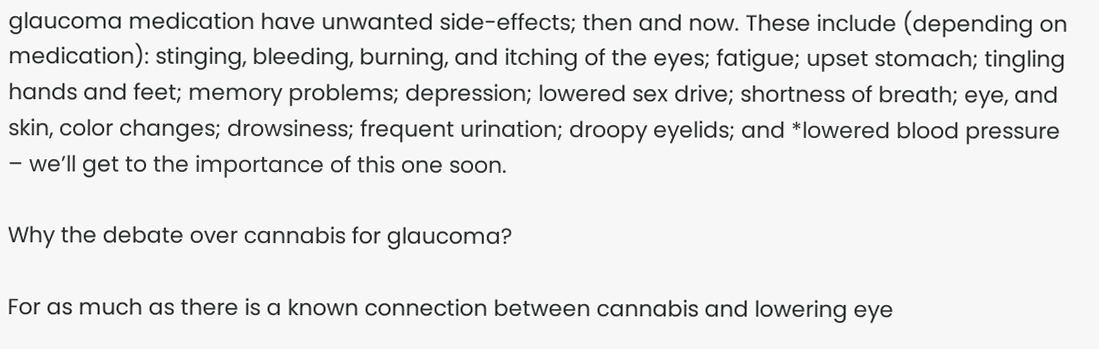glaucoma medication have unwanted side-effects; then and now. These include (depending on medication): stinging, bleeding, burning, and itching of the eyes; fatigue; upset stomach; tingling hands and feet; memory problems; depression; lowered sex drive; shortness of breath; eye, and skin, color changes; drowsiness; frequent urination; droopy eyelids; and *lowered blood pressure – we’ll get to the importance of this one soon.

Why the debate over cannabis for glaucoma?

For as much as there is a known connection between cannabis and lowering eye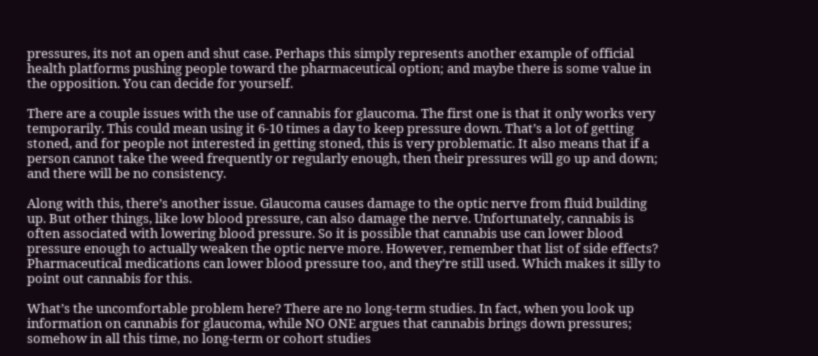pressures, its not an open and shut case. Perhaps this simply represents another example of official health platforms pushing people toward the pharmaceutical option; and maybe there is some value in the opposition. You can decide for yourself.

There are a couple issues with the use of cannabis for glaucoma. The first one is that it only works very temporarily. This could mean using it 6-10 times a day to keep pressure down. That’s a lot of getting stoned, and for people not interested in getting stoned, this is very problematic. It also means that if a person cannot take the weed frequently or regularly enough, then their pressures will go up and down; and there will be no consistency.

Along with this, there’s another issue. Glaucoma causes damage to the optic nerve from fluid building up. But other things, like low blood pressure, can also damage the nerve. Unfortunately, cannabis is often associated with lowering blood pressure. So it is possible that cannabis use can lower blood pressure enough to actually weaken the optic nerve more. However, remember that list of side effects? Pharmaceutical medications can lower blood pressure too, and they’re still used. Which makes it silly to point out cannabis for this.

What’s the uncomfortable problem here? There are no long-term studies. In fact, when you look up information on cannabis for glaucoma, while NO ONE argues that cannabis brings down pressures; somehow in all this time, no long-term or cohort studies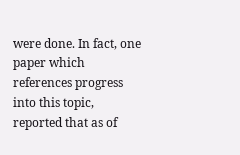were done. In fact, one paper which references progress into this topic, reported that as of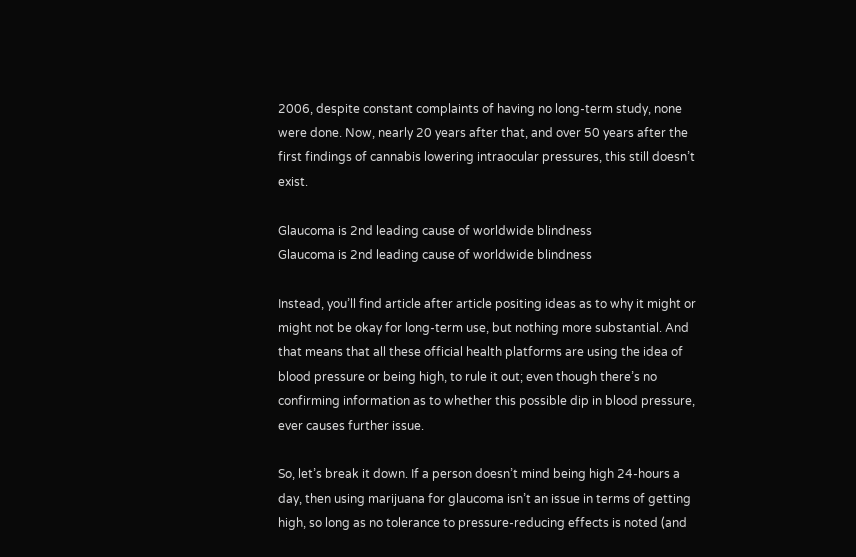2006, despite constant complaints of having no long-term study, none were done. Now, nearly 20 years after that, and over 50 years after the first findings of cannabis lowering intraocular pressures, this still doesn’t exist.

Glaucoma is 2nd leading cause of worldwide blindness
Glaucoma is 2nd leading cause of worldwide blindness

Instead, you’ll find article after article positing ideas as to why it might or might not be okay for long-term use, but nothing more substantial. And that means that all these official health platforms are using the idea of blood pressure or being high, to rule it out; even though there’s no confirming information as to whether this possible dip in blood pressure, ever causes further issue.

So, let’s break it down. If a person doesn’t mind being high 24-hours a day, then using marijuana for glaucoma isn’t an issue in terms of getting high, so long as no tolerance to pressure-reducing effects is noted (and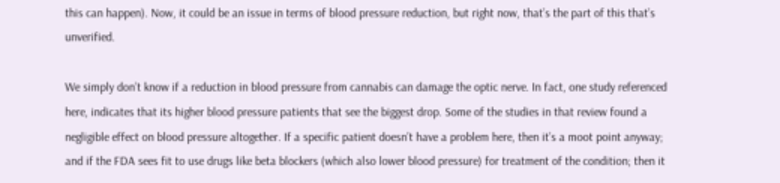this can happen). Now, it could be an issue in terms of blood pressure reduction, but right now, that’s the part of this that’s unverified.

We simply don’t know if a reduction in blood pressure from cannabis can damage the optic nerve. In fact, one study referenced here, indicates that its higher blood pressure patients that see the biggest drop. Some of the studies in that review found a negligible effect on blood pressure altogether. If a specific patient doesn’t have a problem here, then it’s a moot point anyway; and if the FDA sees fit to use drugs like beta blockers (which also lower blood pressure) for treatment of the condition; then it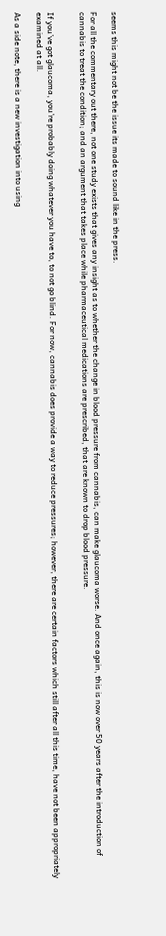seems this might not be the issue its made to sound like in the press.

For all the commentary out there, not one study exists that gives any insight as to whether the change in blood pressure from cannabis, can make glaucoma worse. And once again, this is now over 50 years after the introduction of cannabis to treat the condition; and an argument that takes place while pharmaceutical medications are prescribed, that are known to drop blood pressure.


If you’ve got glaucoma, you’re probably doing whatever you have to, to not go blind. For now, cannabis does provide a way to reduce pressures; however, there are certain factors which still after all this time, have not been appropriately examined at all.

As a side note, there is a new investigation into using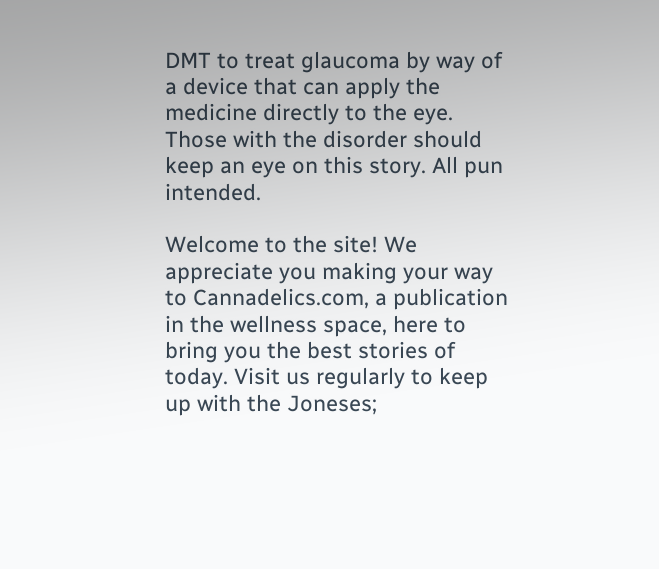DMT to treat glaucoma by way of a device that can apply the medicine directly to the eye. Those with the disorder should keep an eye on this story. All pun intended.

Welcome to the site! We appreciate you making your way to Cannadelics.com, a publication in the wellness space, here to bring you the best stories of today. Visit us regularly to keep up with the Joneses;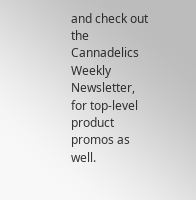and check out the Cannadelics Weekly Newsletter, for top-level product promos as well.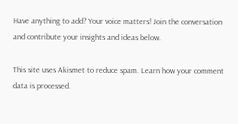Have anything to add? Your voice matters! Join the conversation and contribute your insights and ideas below.

This site uses Akismet to reduce spam. Learn how your comment data is processed.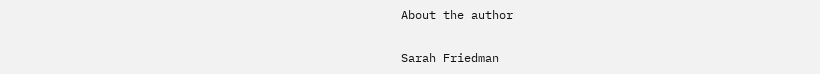About the author

Sarah Friedman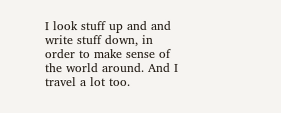I look stuff up and and write stuff down, in order to make sense of the world around. And I travel a lot too.